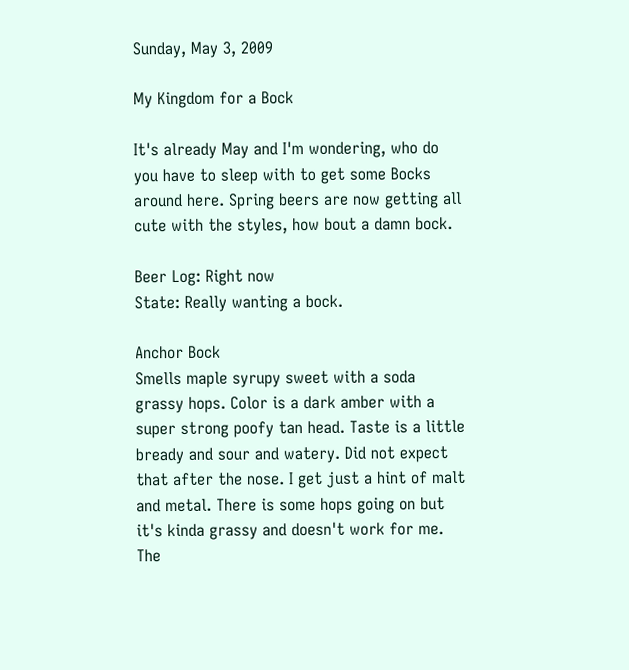Sunday, May 3, 2009

My Kingdom for a Bock

It's already May and I'm wondering, who do you have to sleep with to get some Bocks around here. Spring beers are now getting all cute with the styles, how bout a damn bock.

Beer Log: Right now
State: Really wanting a bock.

Anchor Bock
Smells maple syrupy sweet with a soda grassy hops. Color is a dark amber with a super strong poofy tan head. Taste is a little bready and sour and watery. Did not expect that after the nose. I get just a hint of malt and metal. There is some hops going on but it's kinda grassy and doesn't work for me. The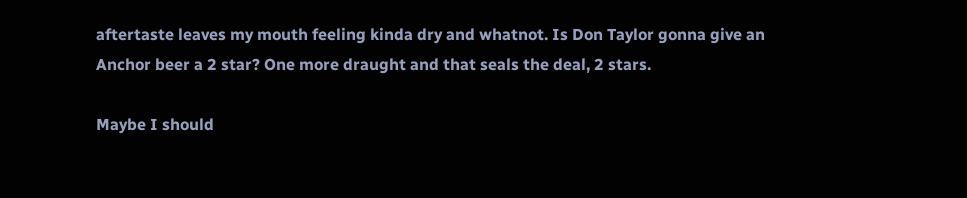aftertaste leaves my mouth feeling kinda dry and whatnot. Is Don Taylor gonna give an Anchor beer a 2 star? One more draught and that seals the deal, 2 stars.

Maybe I should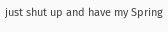just shut up and have my Spring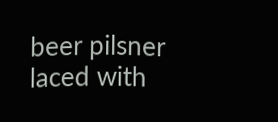beer pilsner laced with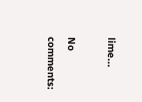lime...

No comments: